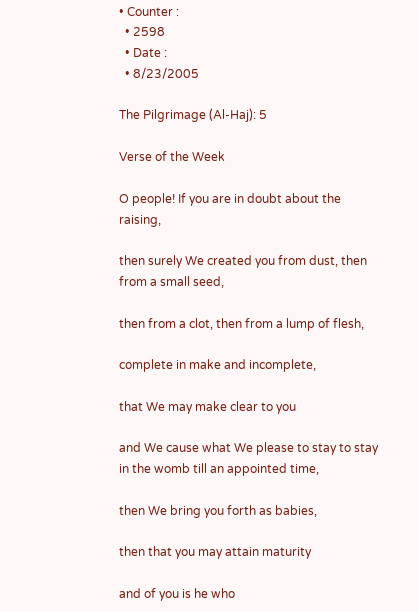• Counter :
  • 2598
  • Date :
  • 8/23/2005

The Pilgrimage (Al-Haj): 5

Verse of the Week

O people! If you are in doubt about the raising,

then surely We created you from dust, then from a small seed,

then from a clot, then from a lump of flesh,

complete in make and incomplete,

that We may make clear to you

and We cause what We please to stay to stay in the womb till an appointed time,

then We bring you forth as babies,

then that you may attain maturity

and of you is he who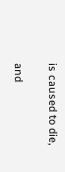is caused to die,

and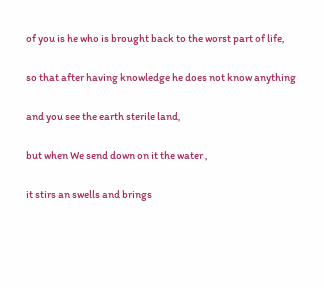of you is he who is brought back to the worst part of life,

so that after having knowledge he does not know anything

and you see the earth sterile land,

but when We send down on it the water ,

it stirs an swells and brings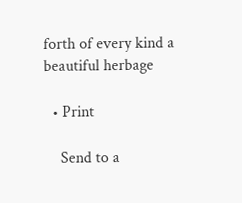forth of every kind a beautiful herbage

  • Print

    Send to a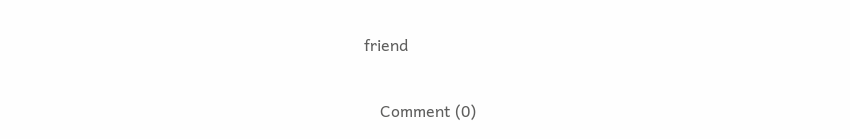friend

    Comment (0)